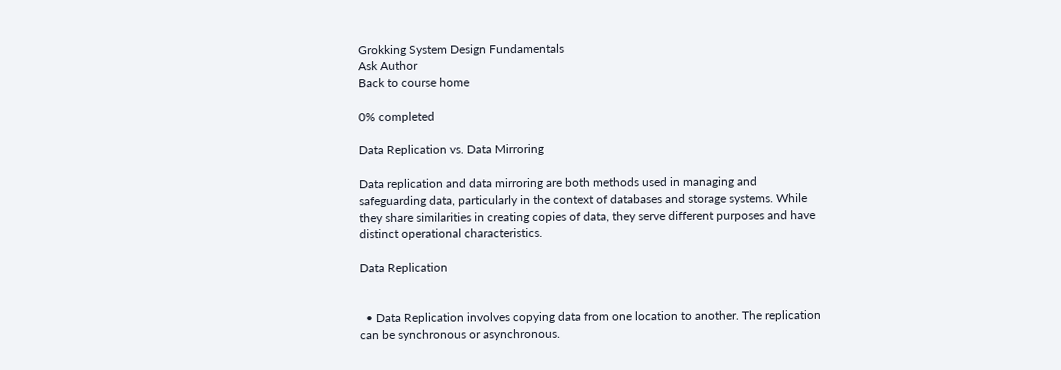Grokking System Design Fundamentals
Ask Author
Back to course home

0% completed

Data Replication vs. Data Mirroring

Data replication and data mirroring are both methods used in managing and safeguarding data, particularly in the context of databases and storage systems. While they share similarities in creating copies of data, they serve different purposes and have distinct operational characteristics.

Data Replication


  • Data Replication involves copying data from one location to another. The replication can be synchronous or asynchronous.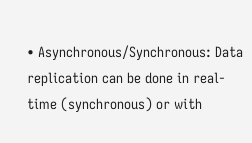• Asynchronous/Synchronous: Data replication can be done in real-time (synchronous) or with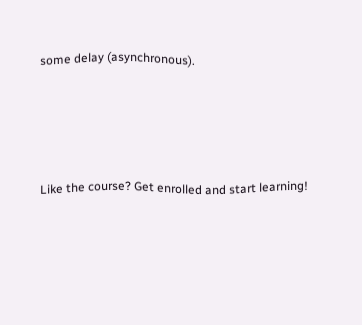some delay (asynchronous).




Like the course? Get enrolled and start learning!